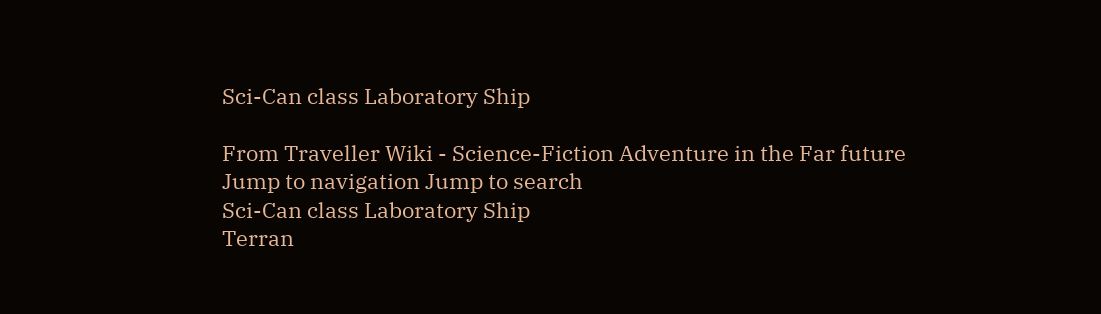Sci-Can class Laboratory Ship

From Traveller Wiki - Science-Fiction Adventure in the Far future
Jump to navigation Jump to search
Sci-Can class Laboratory Ship
Terran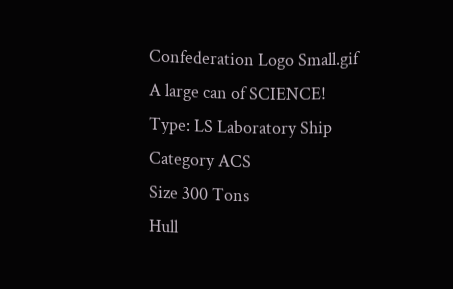Confederation Logo Small.gif
A large can of SCIENCE!
Type: LS Laboratory Ship
Category ACS
Size 300 Tons
Hull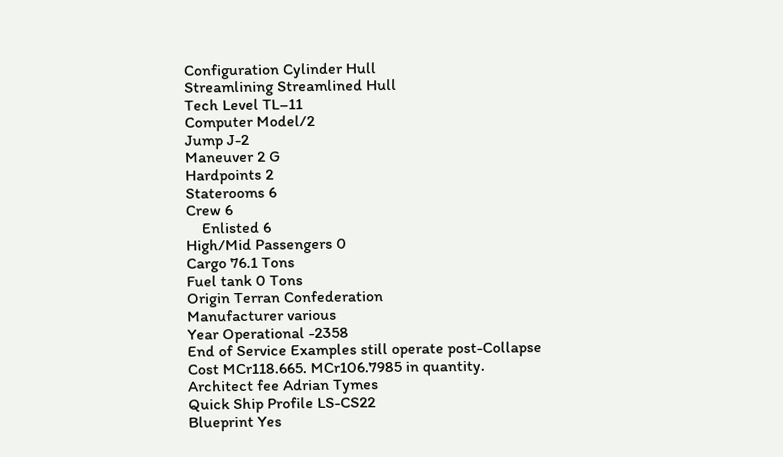Configuration Cylinder Hull
Streamlining Streamlined Hull
Tech Level TL–11
Computer Model/2
Jump J-2
Maneuver 2 G
Hardpoints 2
Staterooms 6
Crew 6
    Enlisted 6
High/Mid Passengers 0
Cargo 76.1 Tons
Fuel tank 0 Tons
Origin Terran Confederation
Manufacturer various
Year Operational -2358
End of Service Examples still operate post-Collapse
Cost MCr118.665. MCr106.7985 in quantity.
Architect fee Adrian Tymes
Quick Ship Profile LS-CS22
Blueprint Yes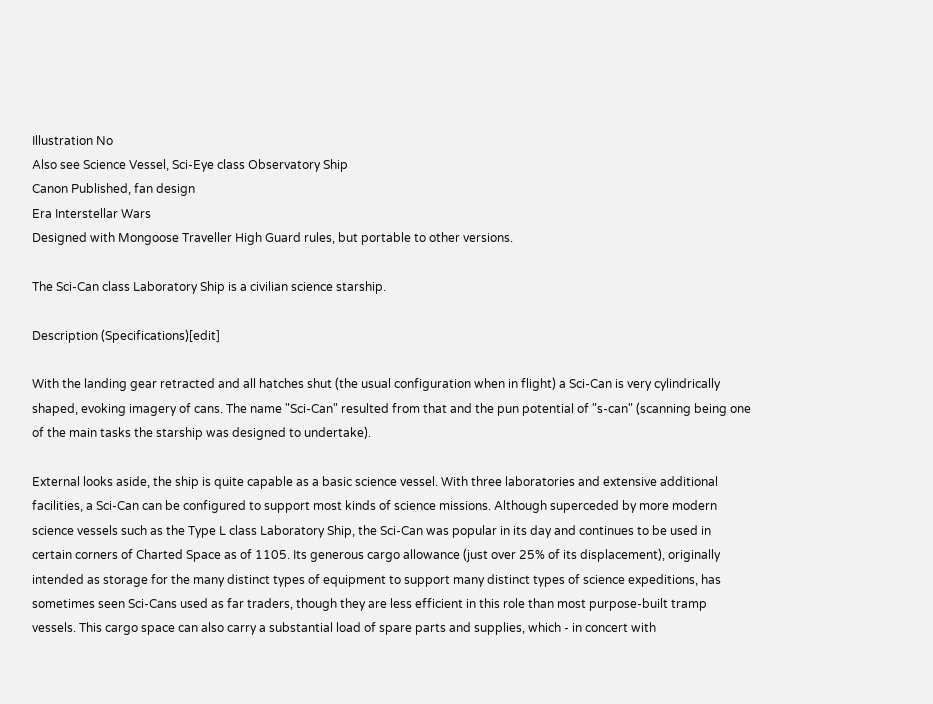Illustration No
Also see Science Vessel, Sci-Eye class Observatory Ship
Canon Published, fan design
Era Interstellar Wars
Designed with Mongoose Traveller High Guard rules, but portable to other versions.

The Sci-Can class Laboratory Ship is a civilian science starship.

Description (Specifications)[edit]

With the landing gear retracted and all hatches shut (the usual configuration when in flight) a Sci-Can is very cylindrically shaped, evoking imagery of cans. The name "Sci-Can" resulted from that and the pun potential of "s-can" (scanning being one of the main tasks the starship was designed to undertake).

External looks aside, the ship is quite capable as a basic science vessel. With three laboratories and extensive additional facilities, a Sci-Can can be configured to support most kinds of science missions. Although superceded by more modern science vessels such as the Type L class Laboratory Ship, the Sci-Can was popular in its day and continues to be used in certain corners of Charted Space as of 1105. Its generous cargo allowance (just over 25% of its displacement), originally intended as storage for the many distinct types of equipment to support many distinct types of science expeditions, has sometimes seen Sci-Cans used as far traders, though they are less efficient in this role than most purpose-built tramp vessels. This cargo space can also carry a substantial load of spare parts and supplies, which - in concert with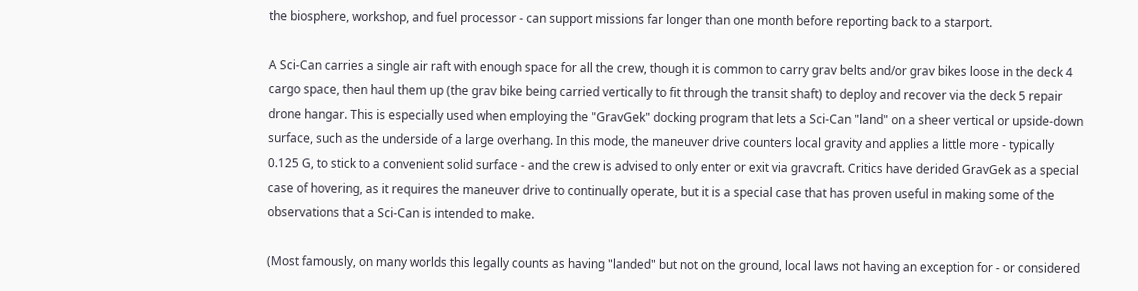the biosphere, workshop, and fuel processor - can support missions far longer than one month before reporting back to a starport.

A Sci-Can carries a single air raft with enough space for all the crew, though it is common to carry grav belts and/or grav bikes loose in the deck 4 cargo space, then haul them up (the grav bike being carried vertically to fit through the transit shaft) to deploy and recover via the deck 5 repair drone hangar. This is especially used when employing the "GravGek" docking program that lets a Sci-Can "land" on a sheer vertical or upside-down surface, such as the underside of a large overhang. In this mode, the maneuver drive counters local gravity and applies a little more - typically 0.125 G, to stick to a convenient solid surface - and the crew is advised to only enter or exit via gravcraft. Critics have derided GravGek as a special case of hovering, as it requires the maneuver drive to continually operate, but it is a special case that has proven useful in making some of the observations that a Sci-Can is intended to make.

(Most famously, on many worlds this legally counts as having "landed" but not on the ground, local laws not having an exception for - or considered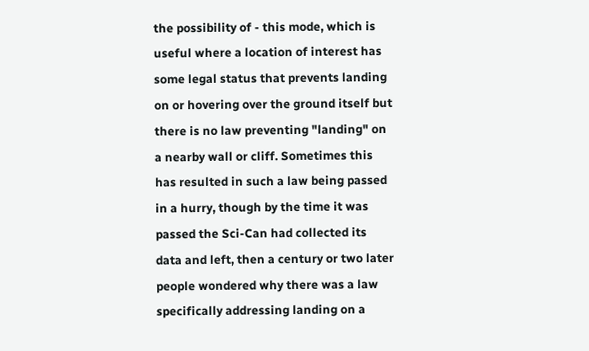the possibility of - this mode, which is useful where a location of interest has some legal status that prevents landing on or hovering over the ground itself but there is no law preventing "landing" on a nearby wall or cliff. Sometimes this has resulted in such a law being passed in a hurry, though by the time it was passed the Sci-Can had collected its data and left, then a century or two later people wondered why there was a law specifically addressing landing on a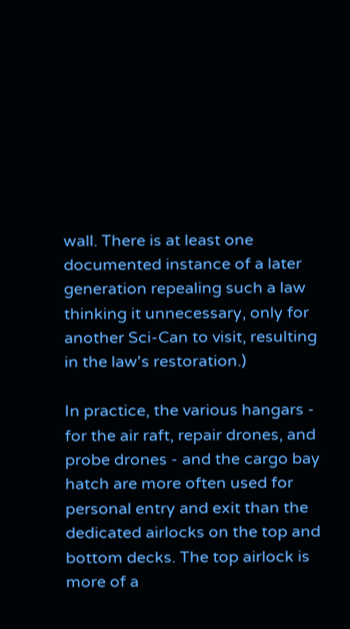wall. There is at least one documented instance of a later generation repealing such a law thinking it unnecessary, only for another Sci-Can to visit, resulting in the law's restoration.)

In practice, the various hangars - for the air raft, repair drones, and probe drones - and the cargo bay hatch are more often used for personal entry and exit than the dedicated airlocks on the top and bottom decks. The top airlock is more of a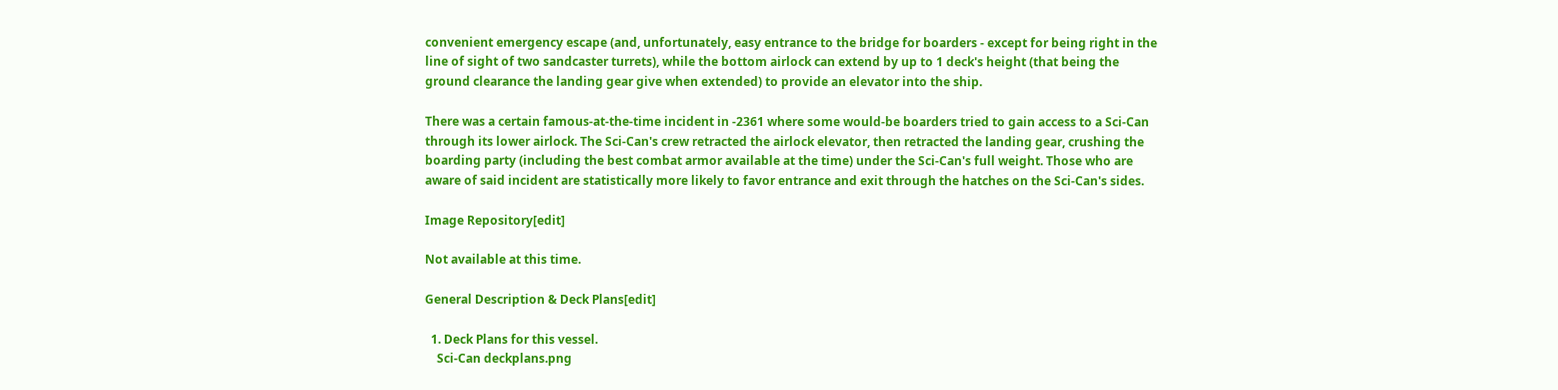convenient emergency escape (and, unfortunately, easy entrance to the bridge for boarders - except for being right in the line of sight of two sandcaster turrets), while the bottom airlock can extend by up to 1 deck's height (that being the ground clearance the landing gear give when extended) to provide an elevator into the ship.

There was a certain famous-at-the-time incident in -2361 where some would-be boarders tried to gain access to a Sci-Can through its lower airlock. The Sci-Can's crew retracted the airlock elevator, then retracted the landing gear, crushing the boarding party (including the best combat armor available at the time) under the Sci-Can's full weight. Those who are aware of said incident are statistically more likely to favor entrance and exit through the hatches on the Sci-Can's sides.

Image Repository[edit]

Not available at this time.

General Description & Deck Plans[edit]

  1. Deck Plans for this vessel.
    Sci-Can deckplans.png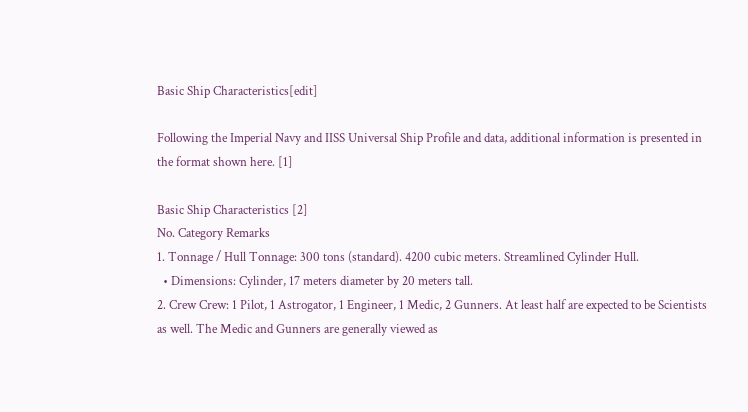Basic Ship Characteristics[edit]

Following the Imperial Navy and IISS Universal Ship Profile and data, additional information is presented in the format shown here. [1]

Basic Ship Characteristics [2]
No. Category Remarks
1. Tonnage / Hull Tonnage: 300 tons (standard). 4200 cubic meters. Streamlined Cylinder Hull.
  • Dimensions: Cylinder, 17 meters diameter by 20 meters tall.
2. Crew Crew: 1 Pilot, 1 Astrogator, 1 Engineer, 1 Medic, 2 Gunners. At least half are expected to be Scientists as well. The Medic and Gunners are generally viewed as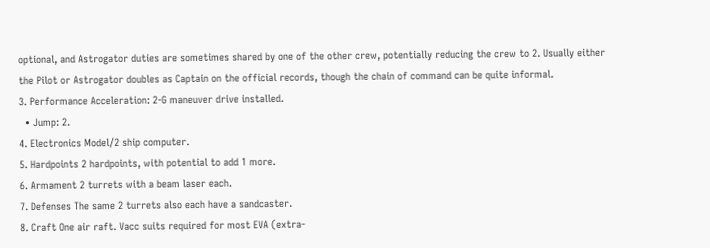optional, and Astrogator duties are sometimes shared by one of the other crew, potentially reducing the crew to 2. Usually either the Pilot or Astrogator doubles as Captain on the official records, though the chain of command can be quite informal.
3. Performance Acceleration: 2-G maneuver drive installed.
  • Jump: 2.
4. Electronics Model/2 ship computer.
5. Hardpoints 2 hardpoints, with potential to add 1 more.
6. Armament 2 turrets with a beam laser each.
7. Defenses The same 2 turrets also each have a sandcaster.
8. Craft One air raft. Vacc suits required for most EVA (extra-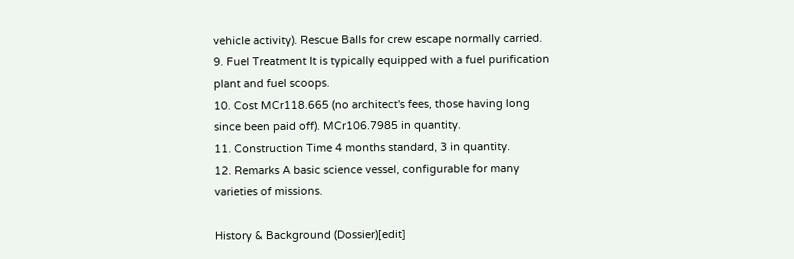vehicle activity). Rescue Balls for crew escape normally carried.
9. Fuel Treatment It is typically equipped with a fuel purification plant and fuel scoops.
10. Cost MCr118.665 (no architect's fees, those having long since been paid off). MCr106.7985 in quantity.
11. Construction Time 4 months standard, 3 in quantity.
12. Remarks A basic science vessel, configurable for many varieties of missions.

History & Background (Dossier)[edit]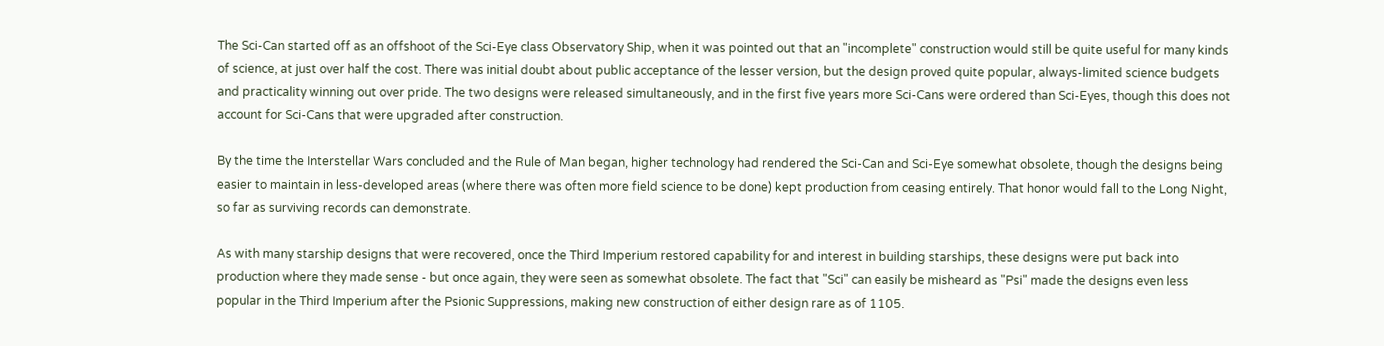The Sci-Can started off as an offshoot of the Sci-Eye class Observatory Ship, when it was pointed out that an "incomplete" construction would still be quite useful for many kinds of science, at just over half the cost. There was initial doubt about public acceptance of the lesser version, but the design proved quite popular, always-limited science budgets and practicality winning out over pride. The two designs were released simultaneously, and in the first five years more Sci-Cans were ordered than Sci-Eyes, though this does not account for Sci-Cans that were upgraded after construction.

By the time the Interstellar Wars concluded and the Rule of Man began, higher technology had rendered the Sci-Can and Sci-Eye somewhat obsolete, though the designs being easier to maintain in less-developed areas (where there was often more field science to be done) kept production from ceasing entirely. That honor would fall to the Long Night, so far as surviving records can demonstrate.

As with many starship designs that were recovered, once the Third Imperium restored capability for and interest in building starships, these designs were put back into production where they made sense - but once again, they were seen as somewhat obsolete. The fact that "Sci" can easily be misheard as "Psi" made the designs even less popular in the Third Imperium after the Psionic Suppressions, making new construction of either design rare as of 1105.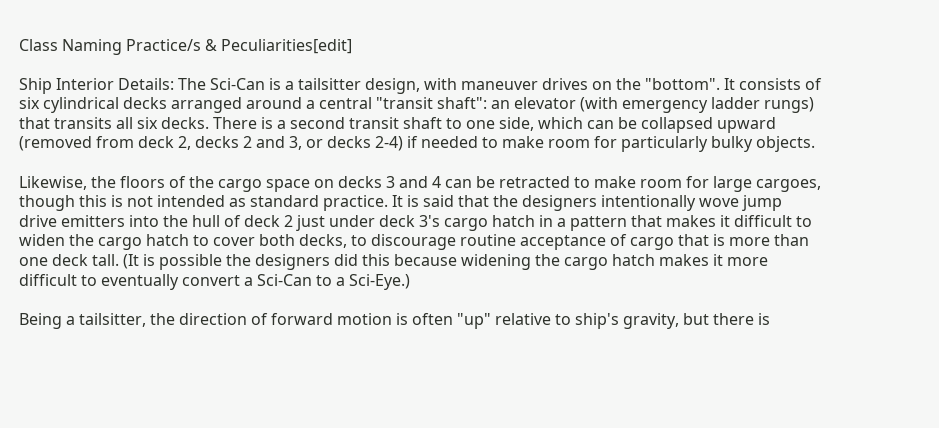Class Naming Practice/s & Peculiarities[edit]

Ship Interior Details: The Sci-Can is a tailsitter design, with maneuver drives on the "bottom". It consists of six cylindrical decks arranged around a central "transit shaft": an elevator (with emergency ladder rungs) that transits all six decks. There is a second transit shaft to one side, which can be collapsed upward (removed from deck 2, decks 2 and 3, or decks 2-4) if needed to make room for particularly bulky objects.

Likewise, the floors of the cargo space on decks 3 and 4 can be retracted to make room for large cargoes, though this is not intended as standard practice. It is said that the designers intentionally wove jump drive emitters into the hull of deck 2 just under deck 3's cargo hatch in a pattern that makes it difficult to widen the cargo hatch to cover both decks, to discourage routine acceptance of cargo that is more than one deck tall. (It is possible the designers did this because widening the cargo hatch makes it more difficult to eventually convert a Sci-Can to a Sci-Eye.)

Being a tailsitter, the direction of forward motion is often "up" relative to ship's gravity, but there is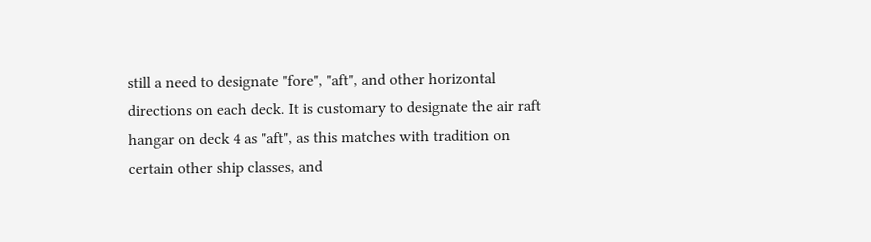still a need to designate "fore", "aft", and other horizontal directions on each deck. It is customary to designate the air raft hangar on deck 4 as "aft", as this matches with tradition on certain other ship classes, and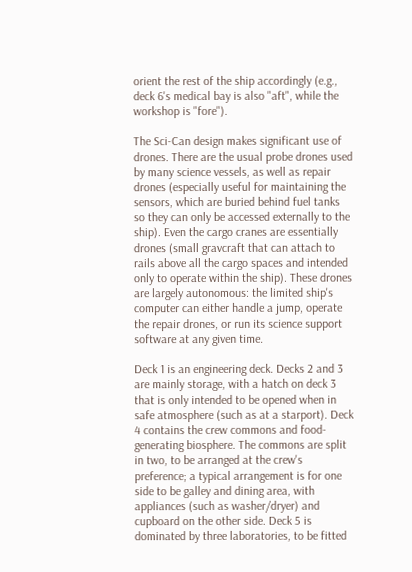orient the rest of the ship accordingly (e.g., deck 6's medical bay is also "aft", while the workshop is "fore").

The Sci-Can design makes significant use of drones. There are the usual probe drones used by many science vessels, as well as repair drones (especially useful for maintaining the sensors, which are buried behind fuel tanks so they can only be accessed externally to the ship). Even the cargo cranes are essentially drones (small gravcraft that can attach to rails above all the cargo spaces and intended only to operate within the ship). These drones are largely autonomous: the limited ship's computer can either handle a jump, operate the repair drones, or run its science support software at any given time.

Deck 1 is an engineering deck. Decks 2 and 3 are mainly storage, with a hatch on deck 3 that is only intended to be opened when in safe atmosphere (such as at a starport). Deck 4 contains the crew commons and food-generating biosphere. The commons are split in two, to be arranged at the crew's preference; a typical arrangement is for one side to be galley and dining area, with appliances (such as washer/dryer) and cupboard on the other side. Deck 5 is dominated by three laboratories, to be fitted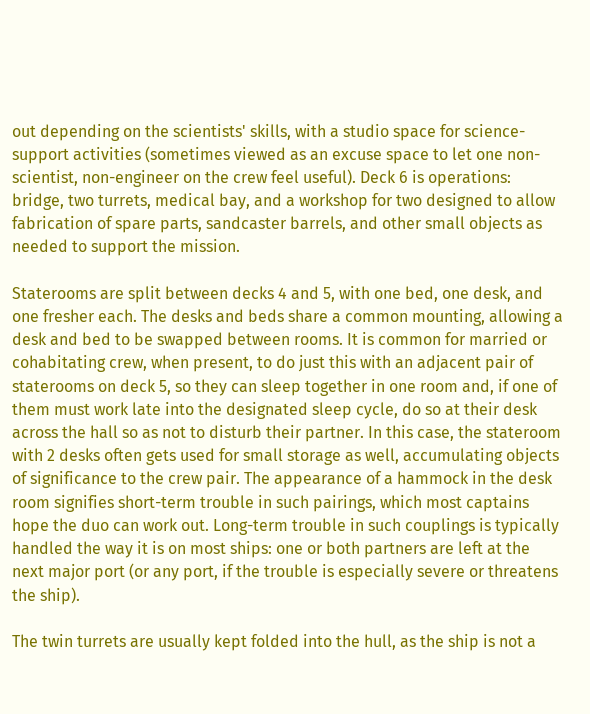out depending on the scientists' skills, with a studio space for science-support activities (sometimes viewed as an excuse space to let one non-scientist, non-engineer on the crew feel useful). Deck 6 is operations: bridge, two turrets, medical bay, and a workshop for two designed to allow fabrication of spare parts, sandcaster barrels, and other small objects as needed to support the mission.

Staterooms are split between decks 4 and 5, with one bed, one desk, and one fresher each. The desks and beds share a common mounting, allowing a desk and bed to be swapped between rooms. It is common for married or cohabitating crew, when present, to do just this with an adjacent pair of staterooms on deck 5, so they can sleep together in one room and, if one of them must work late into the designated sleep cycle, do so at their desk across the hall so as not to disturb their partner. In this case, the stateroom with 2 desks often gets used for small storage as well, accumulating objects of significance to the crew pair. The appearance of a hammock in the desk room signifies short-term trouble in such pairings, which most captains hope the duo can work out. Long-term trouble in such couplings is typically handled the way it is on most ships: one or both partners are left at the next major port (or any port, if the trouble is especially severe or threatens the ship).

The twin turrets are usually kept folded into the hull, as the ship is not a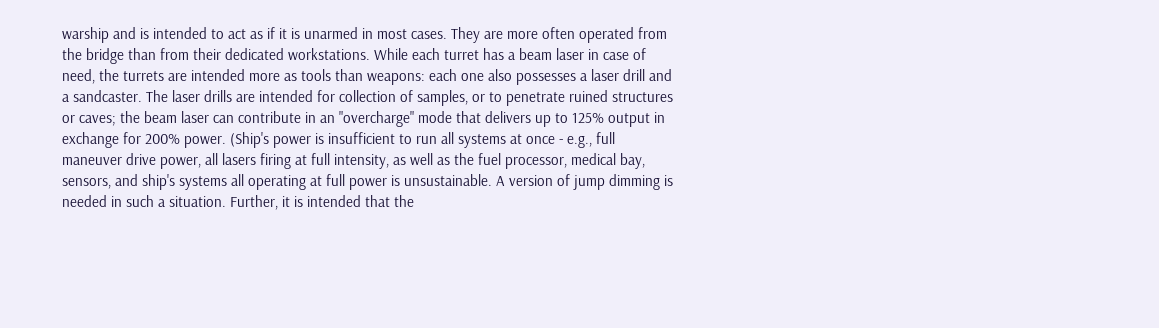warship and is intended to act as if it is unarmed in most cases. They are more often operated from the bridge than from their dedicated workstations. While each turret has a beam laser in case of need, the turrets are intended more as tools than weapons: each one also possesses a laser drill and a sandcaster. The laser drills are intended for collection of samples, or to penetrate ruined structures or caves; the beam laser can contribute in an "overcharge" mode that delivers up to 125% output in exchange for 200% power. (Ship's power is insufficient to run all systems at once - e.g., full maneuver drive power, all lasers firing at full intensity, as well as the fuel processor, medical bay, sensors, and ship's systems all operating at full power is unsustainable. A version of jump dimming is needed in such a situation. Further, it is intended that the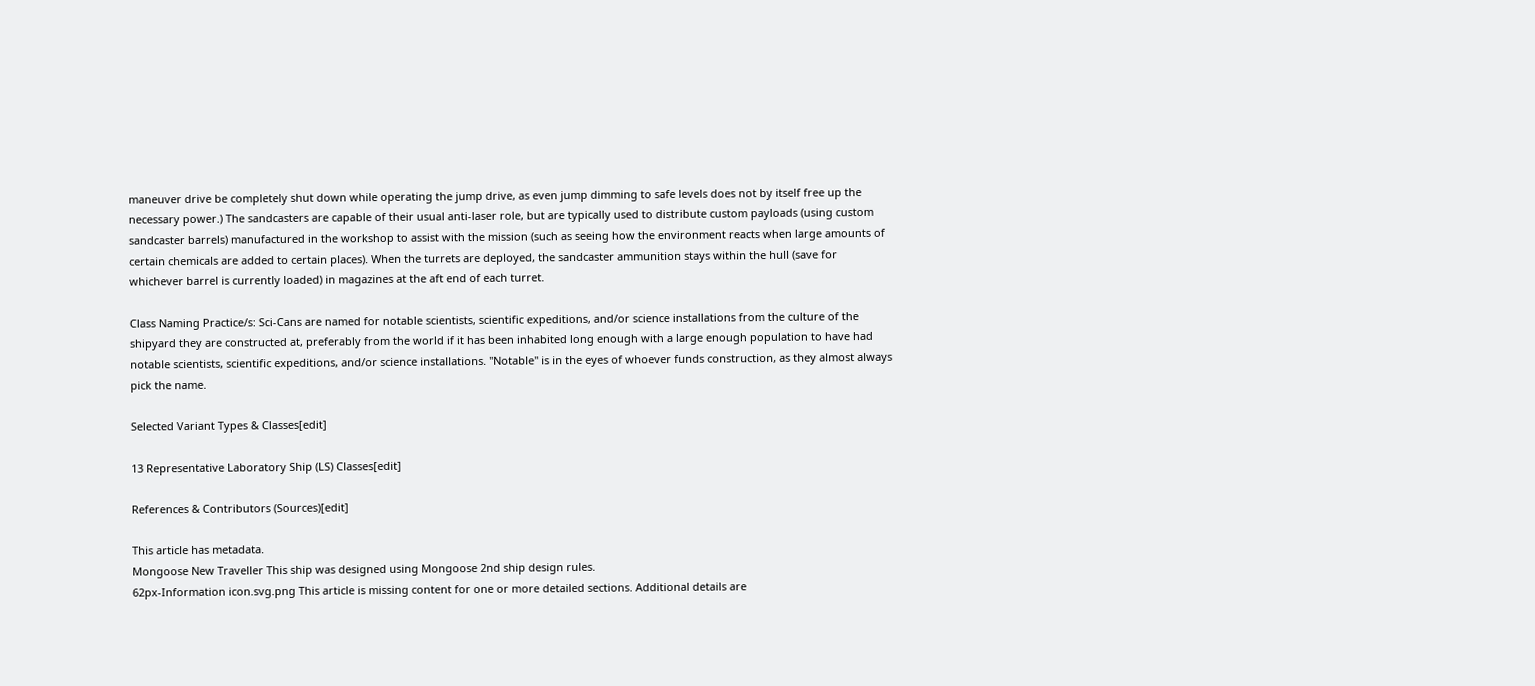maneuver drive be completely shut down while operating the jump drive, as even jump dimming to safe levels does not by itself free up the necessary power.) The sandcasters are capable of their usual anti-laser role, but are typically used to distribute custom payloads (using custom sandcaster barrels) manufactured in the workshop to assist with the mission (such as seeing how the environment reacts when large amounts of certain chemicals are added to certain places). When the turrets are deployed, the sandcaster ammunition stays within the hull (save for whichever barrel is currently loaded) in magazines at the aft end of each turret.

Class Naming Practice/s: Sci-Cans are named for notable scientists, scientific expeditions, and/or science installations from the culture of the shipyard they are constructed at, preferably from the world if it has been inhabited long enough with a large enough population to have had notable scientists, scientific expeditions, and/or science installations. "Notable" is in the eyes of whoever funds construction, as they almost always pick the name.

Selected Variant Types & Classes[edit]

13 Representative Laboratory Ship (LS) Classes[edit]

References & Contributors (Sources)[edit]

This article has metadata.
Mongoose New Traveller This ship was designed using Mongoose 2nd ship design rules.
62px-Information icon.svg.png This article is missing content for one or more detailed sections. Additional details are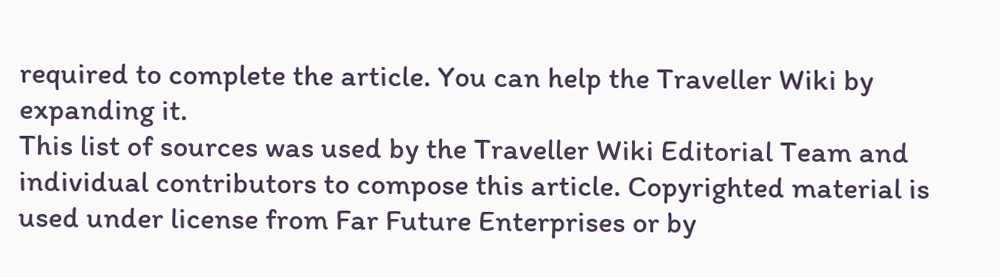required to complete the article. You can help the Traveller Wiki by expanding it.
This list of sources was used by the Traveller Wiki Editorial Team and individual contributors to compose this article. Copyrighted material is used under license from Far Future Enterprises or by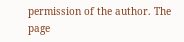permission of the author. The page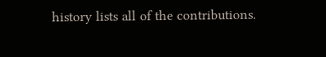history lists all of the contributions.